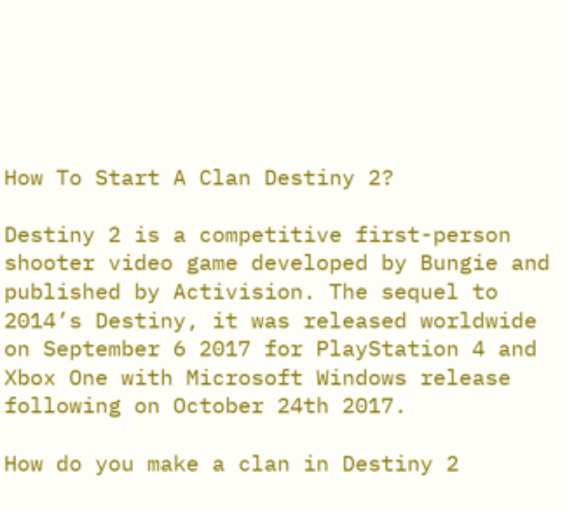How To Start A Clan Destiny 2?

Destiny 2 is a competitive first-person shooter video game developed by Bungie and published by Activision. The sequel to 2014’s Destiny, it was released worldwide on September 6 2017 for PlayStation 4 and Xbox One with Microsoft Windows release following on October 24th 2017.

How do you make a clan in Destiny 2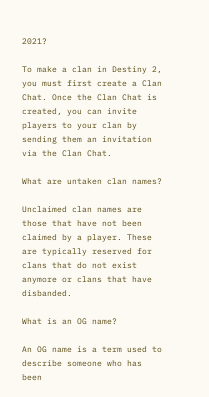2021?

To make a clan in Destiny 2, you must first create a Clan Chat. Once the Clan Chat is created, you can invite players to your clan by sending them an invitation via the Clan Chat.

What are untaken clan names?

Unclaimed clan names are those that have not been claimed by a player. These are typically reserved for clans that do not exist anymore or clans that have disbanded.

What is an OG name?

An OG name is a term used to describe someone who has been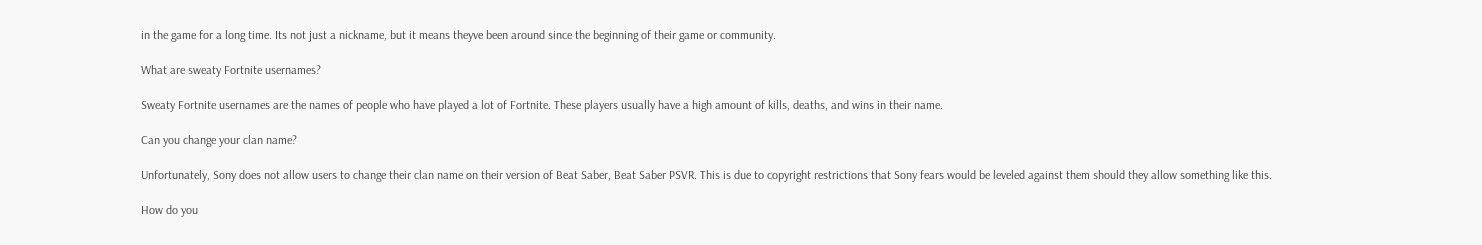in the game for a long time. Its not just a nickname, but it means theyve been around since the beginning of their game or community.

What are sweaty Fortnite usernames?

Sweaty Fortnite usernames are the names of people who have played a lot of Fortnite. These players usually have a high amount of kills, deaths, and wins in their name.

Can you change your clan name?

Unfortunately, Sony does not allow users to change their clan name on their version of Beat Saber, Beat Saber PSVR. This is due to copyright restrictions that Sony fears would be leveled against them should they allow something like this.

How do you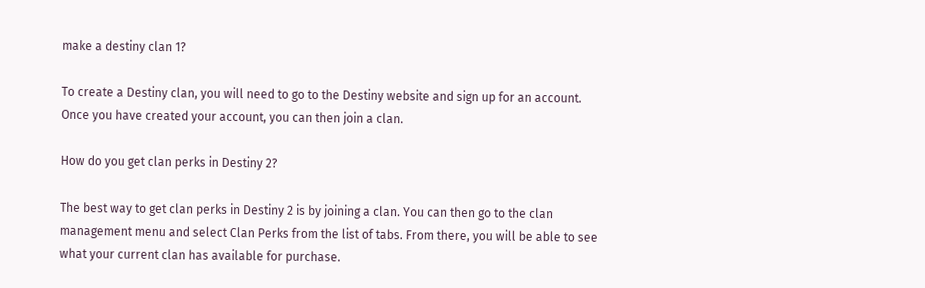make a destiny clan 1?

To create a Destiny clan, you will need to go to the Destiny website and sign up for an account. Once you have created your account, you can then join a clan.

How do you get clan perks in Destiny 2?

The best way to get clan perks in Destiny 2 is by joining a clan. You can then go to the clan management menu and select Clan Perks from the list of tabs. From there, you will be able to see what your current clan has available for purchase.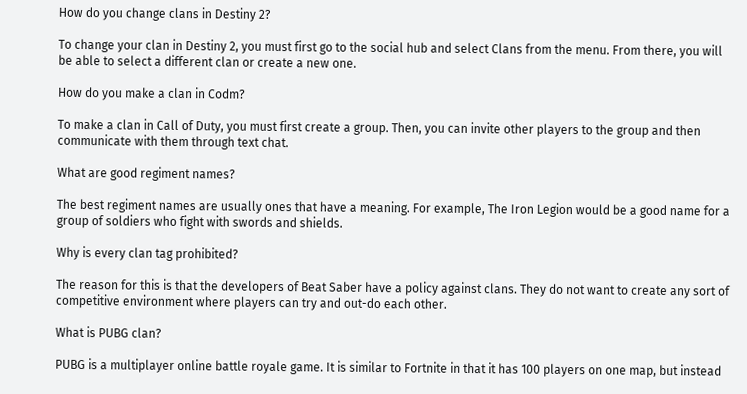How do you change clans in Destiny 2?

To change your clan in Destiny 2, you must first go to the social hub and select Clans from the menu. From there, you will be able to select a different clan or create a new one.

How do you make a clan in Codm?

To make a clan in Call of Duty, you must first create a group. Then, you can invite other players to the group and then communicate with them through text chat.

What are good regiment names?

The best regiment names are usually ones that have a meaning. For example, The Iron Legion would be a good name for a group of soldiers who fight with swords and shields.

Why is every clan tag prohibited?

The reason for this is that the developers of Beat Saber have a policy against clans. They do not want to create any sort of competitive environment where players can try and out-do each other.

What is PUBG clan?

PUBG is a multiplayer online battle royale game. It is similar to Fortnite in that it has 100 players on one map, but instead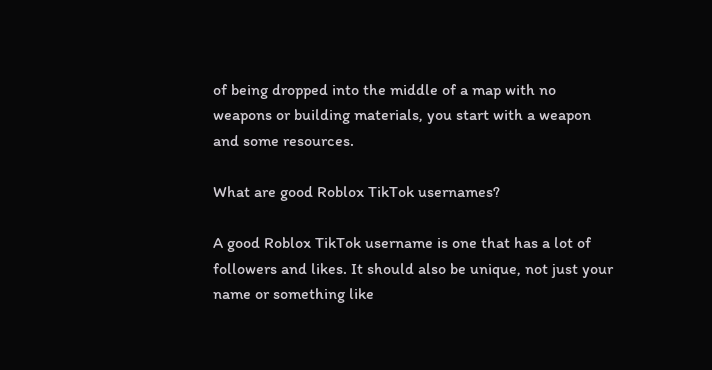of being dropped into the middle of a map with no weapons or building materials, you start with a weapon and some resources.

What are good Roblox TikTok usernames?

A good Roblox TikTok username is one that has a lot of followers and likes. It should also be unique, not just your name or something like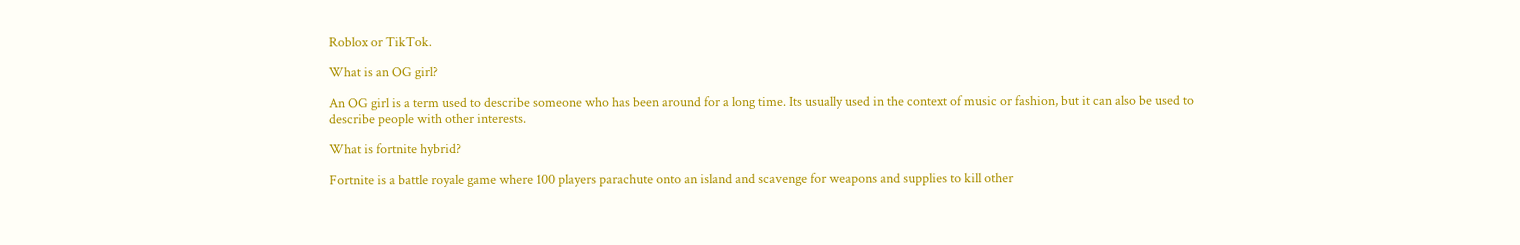Roblox or TikTok.

What is an OG girl?

An OG girl is a term used to describe someone who has been around for a long time. Its usually used in the context of music or fashion, but it can also be used to describe people with other interests.

What is fortnite hybrid?

Fortnite is a battle royale game where 100 players parachute onto an island and scavenge for weapons and supplies to kill other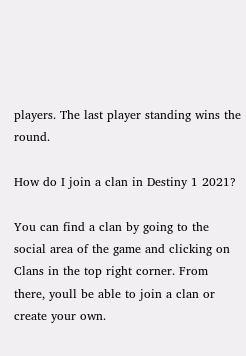players. The last player standing wins the round.

How do I join a clan in Destiny 1 2021?

You can find a clan by going to the social area of the game and clicking on Clans in the top right corner. From there, youll be able to join a clan or create your own.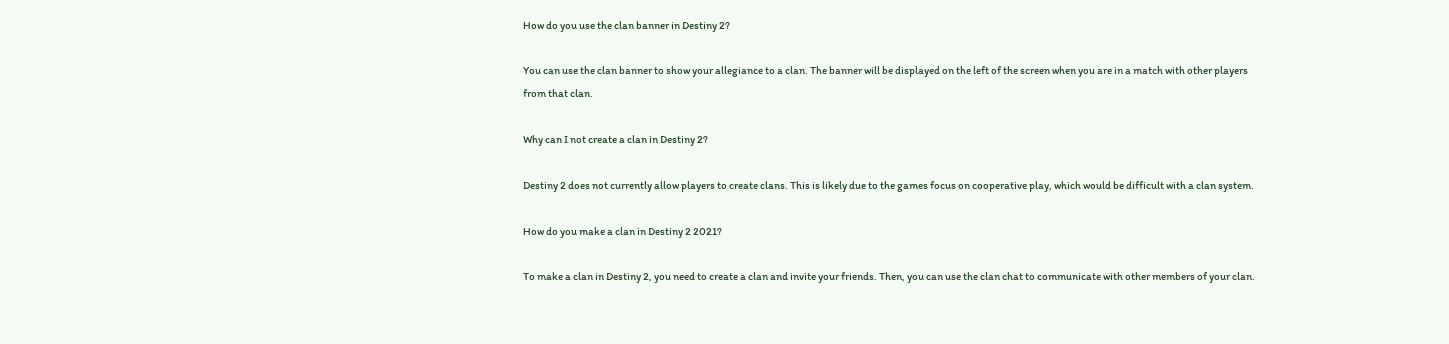How do you use the clan banner in Destiny 2?

You can use the clan banner to show your allegiance to a clan. The banner will be displayed on the left of the screen when you are in a match with other players from that clan.

Why can I not create a clan in Destiny 2?

Destiny 2 does not currently allow players to create clans. This is likely due to the games focus on cooperative play, which would be difficult with a clan system.

How do you make a clan in Destiny 2 2021?

To make a clan in Destiny 2, you need to create a clan and invite your friends. Then, you can use the clan chat to communicate with other members of your clan.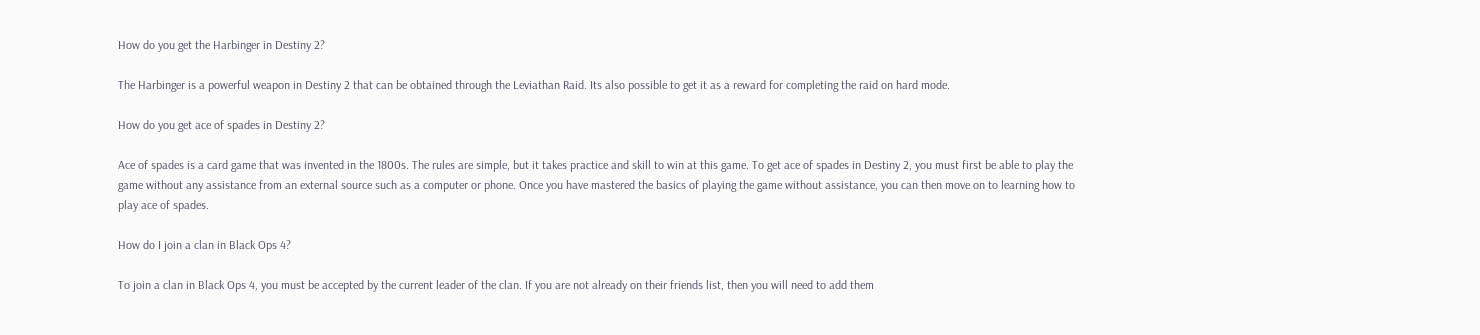How do you get the Harbinger in Destiny 2?

The Harbinger is a powerful weapon in Destiny 2 that can be obtained through the Leviathan Raid. Its also possible to get it as a reward for completing the raid on hard mode.

How do you get ace of spades in Destiny 2?

Ace of spades is a card game that was invented in the 1800s. The rules are simple, but it takes practice and skill to win at this game. To get ace of spades in Destiny 2, you must first be able to play the game without any assistance from an external source such as a computer or phone. Once you have mastered the basics of playing the game without assistance, you can then move on to learning how to play ace of spades.

How do I join a clan in Black Ops 4?

To join a clan in Black Ops 4, you must be accepted by the current leader of the clan. If you are not already on their friends list, then you will need to add them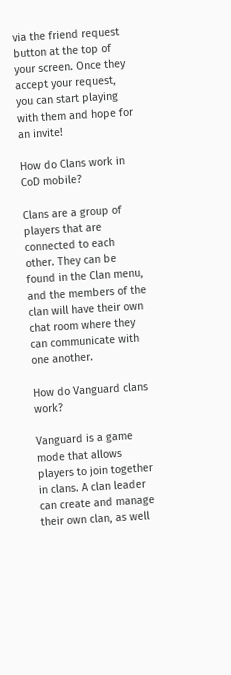via the friend request button at the top of your screen. Once they accept your request, you can start playing with them and hope for an invite!

How do Clans work in CoD mobile?

Clans are a group of players that are connected to each other. They can be found in the Clan menu, and the members of the clan will have their own chat room where they can communicate with one another.

How do Vanguard clans work?

Vanguard is a game mode that allows players to join together in clans. A clan leader can create and manage their own clan, as well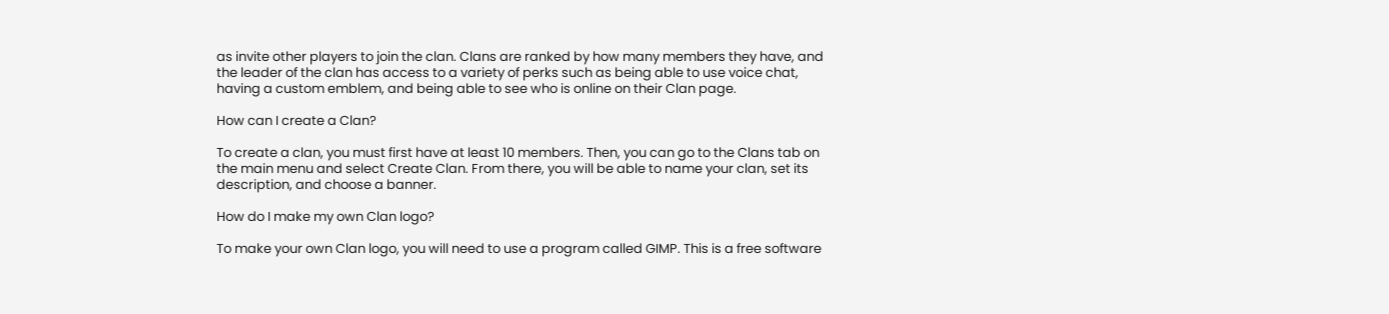as invite other players to join the clan. Clans are ranked by how many members they have, and the leader of the clan has access to a variety of perks such as being able to use voice chat, having a custom emblem, and being able to see who is online on their Clan page.

How can I create a Clan?

To create a clan, you must first have at least 10 members. Then, you can go to the Clans tab on the main menu and select Create Clan. From there, you will be able to name your clan, set its description, and choose a banner.

How do I make my own Clan logo?

To make your own Clan logo, you will need to use a program called GIMP. This is a free software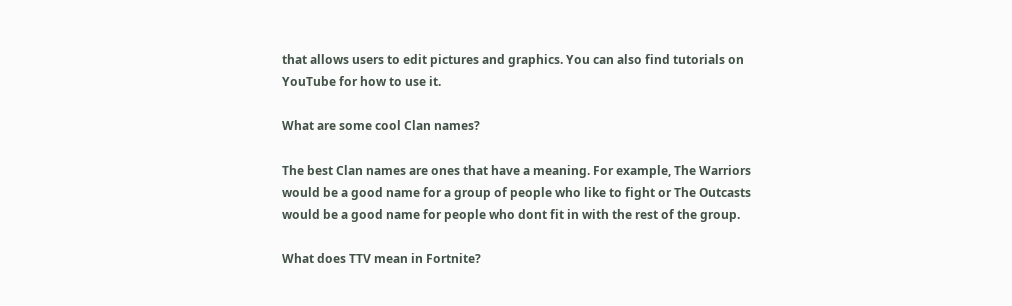that allows users to edit pictures and graphics. You can also find tutorials on YouTube for how to use it.

What are some cool Clan names?

The best Clan names are ones that have a meaning. For example, The Warriors would be a good name for a group of people who like to fight or The Outcasts would be a good name for people who dont fit in with the rest of the group.

What does TTV mean in Fortnite?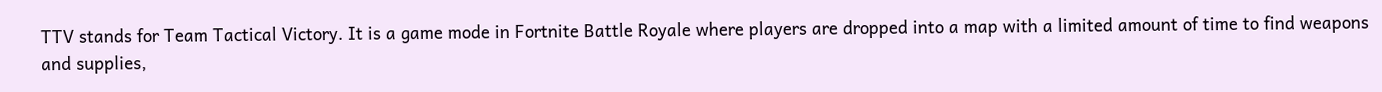TTV stands for Team Tactical Victory. It is a game mode in Fortnite Battle Royale where players are dropped into a map with a limited amount of time to find weapons and supplies,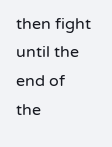then fight until the end of the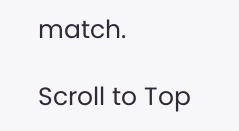match.

Scroll to Top